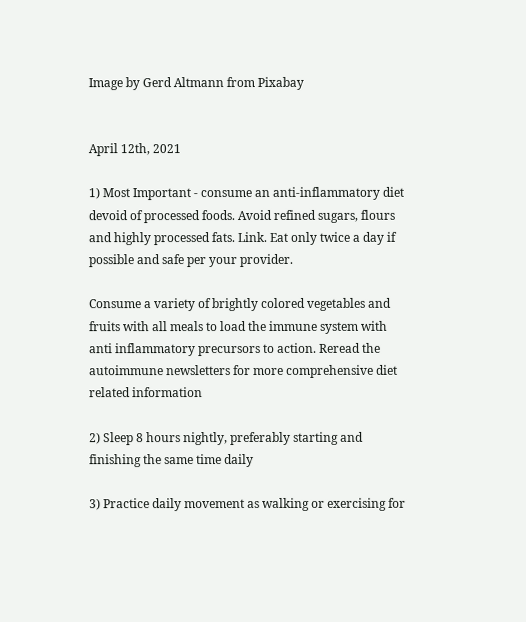Image by Gerd Altmann from Pixabay


April 12th, 2021

1) Most Important - consume an anti-inflammatory diet devoid of processed foods. Avoid refined sugars, flours and highly processed fats. Link. Eat only twice a day if possible and safe per your provider.

Consume a variety of brightly colored vegetables and fruits with all meals to load the immune system with anti inflammatory precursors to action. Reread the autoimmune newsletters for more comprehensive diet related information

2) Sleep 8 hours nightly, preferably starting and finishing the same time daily

3) Practice daily movement as walking or exercising for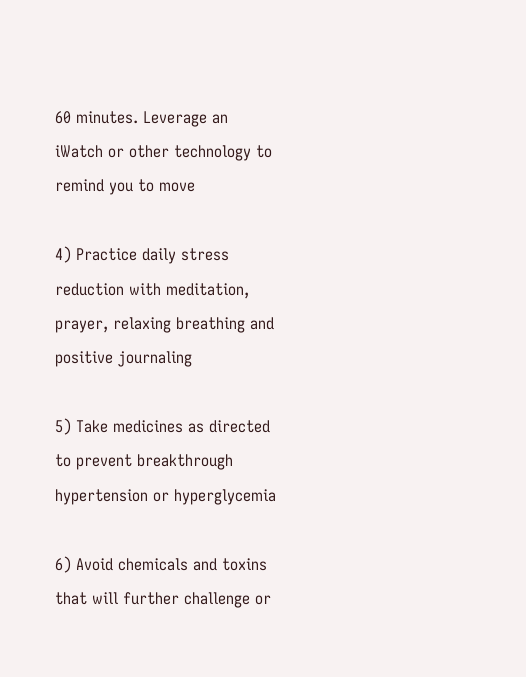60 minutes. Leverage an iWatch or other technology to remind you to move

4) Practice daily stress reduction with meditation, prayer, relaxing breathing and positive journaling

5) Take medicines as directed to prevent breakthrough hypertension or hyperglycemia

6) Avoid chemicals and toxins that will further challenge or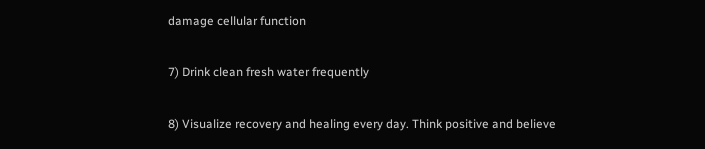damage cellular function

7) Drink clean fresh water frequently

8) Visualize recovery and healing every day. Think positive and believe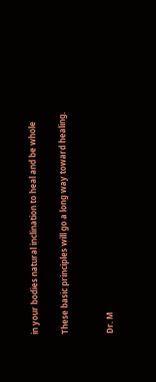in your bodies natural inclination to heal and be whole

These basic principles will go a long way toward healing.


Dr. M